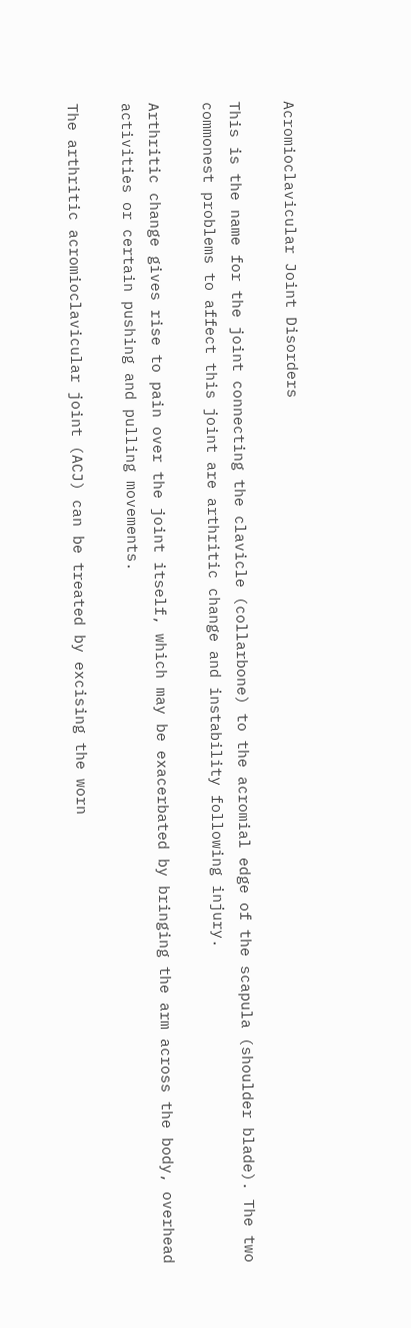Acromioclavicular Joint Disorders

This is the name for the joint connecting the clavicle (collarbone) to the acromial edge of the scapula (shoulder blade). The two commonest problems to affect this joint are arthritic change and instability following injury.

Arthritic change gives rise to pain over the joint itself, which may be exacerbated by bringing the arm across the body, overhead activities or certain pushing and pulling movements.

The arthritic acromioclavicular joint (ACJ) can be treated by excising the worn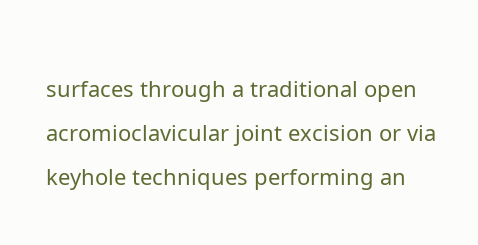surfaces through a traditional open acromioclavicular joint excision or via keyhole techniques performing an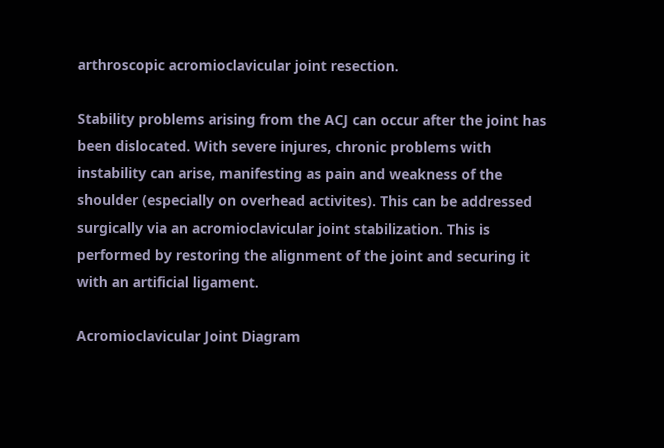arthroscopic acromioclavicular joint resection.

Stability problems arising from the ACJ can occur after the joint has been dislocated. With severe injures, chronic problems with instability can arise, manifesting as pain and weakness of the shoulder (especially on overhead activites). This can be addressed surgically via an acromioclavicular joint stabilization. This is performed by restoring the alignment of the joint and securing it with an artificial ligament.

Acromioclavicular Joint Diagram